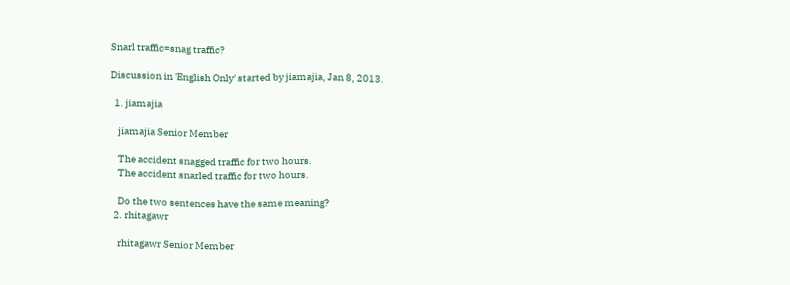Snarl traffic=snag traffic?

Discussion in 'English Only' started by jiamajia, Jan 8, 2013.

  1. jiamajia

    jiamajia Senior Member

    The accident snagged traffic for two hours.
    The accident snarled traffic for two hours.

    Do the two sentences have the same meaning?
  2. rhitagawr

    rhitagawr Senior Member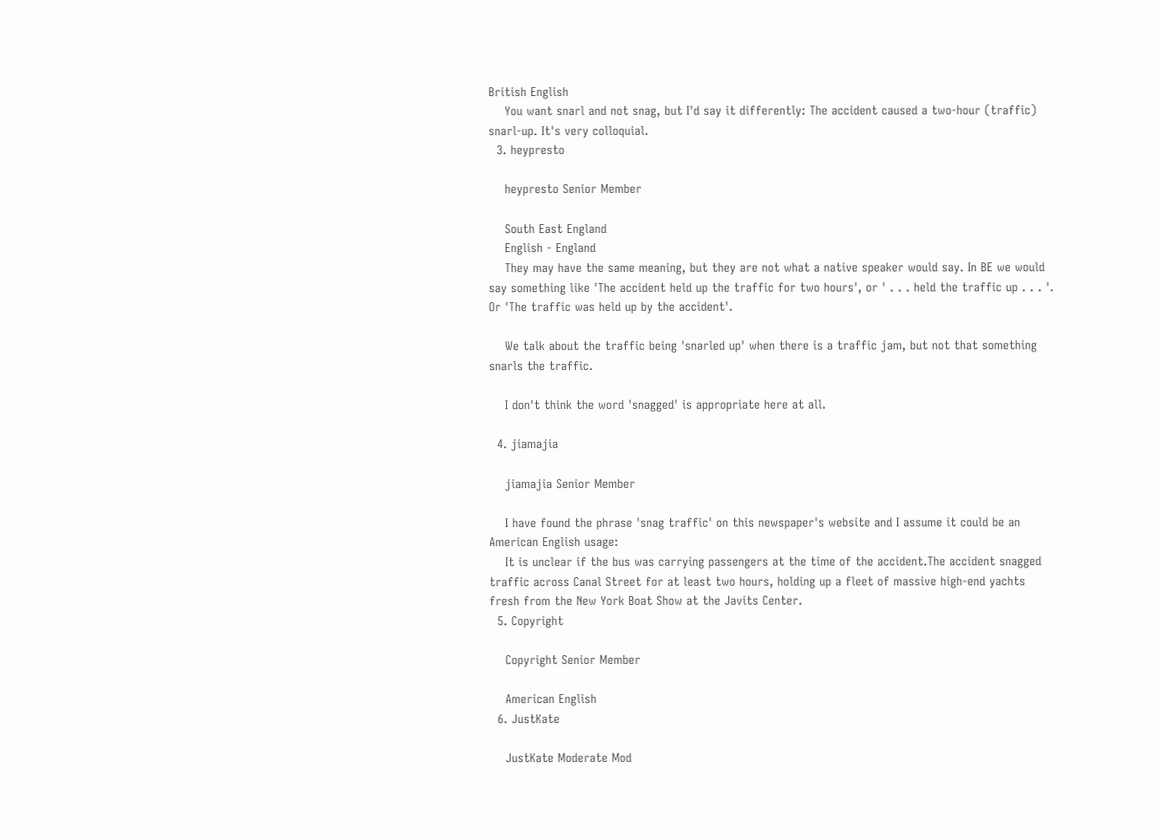British English
    You want snarl and not snag, but I'd say it differently: The accident caused a two-hour (traffic) snarl-up. It's very colloquial.
  3. heypresto

    heypresto Senior Member

    South East England
    English - England
    They may have the same meaning, but they are not what a native speaker would say. In BE we would say something like 'The accident held up the traffic for two hours', or ' . . . held the traffic up . . . '. Or 'The traffic was held up by the accident'.

    We talk about the traffic being 'snarled up' when there is a traffic jam, but not that something snarls the traffic.

    I don't think the word 'snagged' is appropriate here at all.

  4. jiamajia

    jiamajia Senior Member

    I have found the phrase 'snag traffic' on this newspaper's website and I assume it could be an American English usage:
    It is unclear if the bus was carrying passengers at the time of the accident.The accident snagged traffic across Canal Street for at least two hours, holding up a fleet of massive high-end yachts fresh from the New York Boat Show at the Javits Center.
  5. Copyright

    Copyright Senior Member

    American English
  6. JustKate

    JustKate Moderate Mod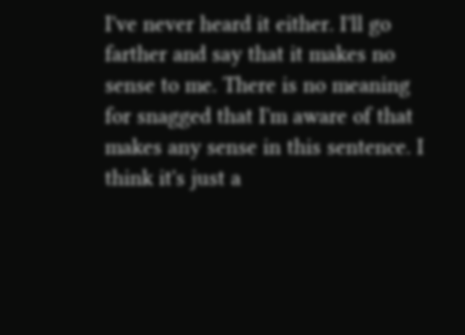I've never heard it either. I'll go farther and say that it makes no sense to me. There is no meaning for snagged that I'm aware of that makes any sense in this sentence. I think it's just a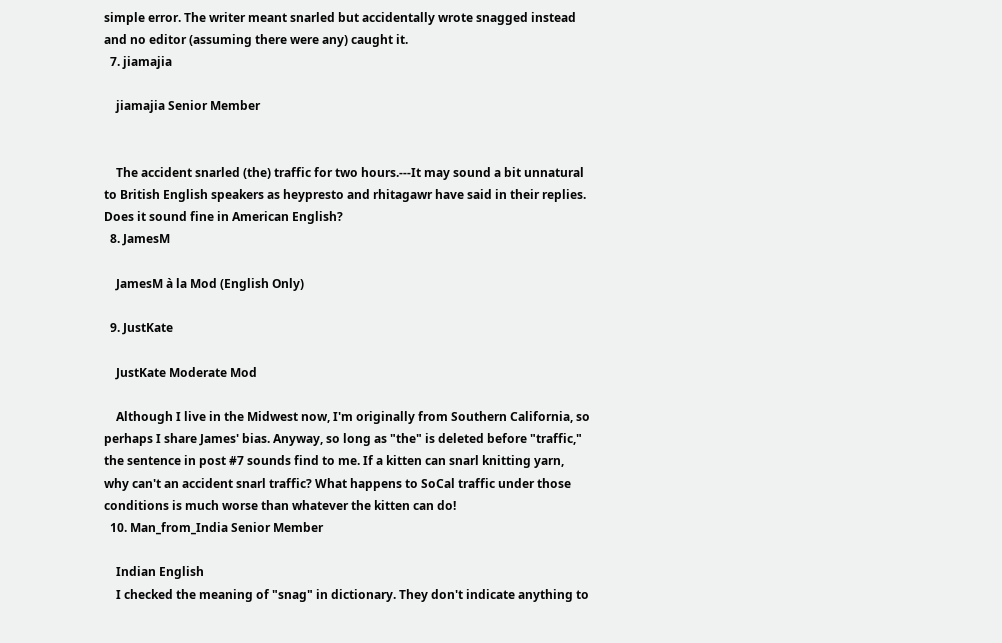simple error. The writer meant snarled but accidentally wrote snagged instead and no editor (assuming there were any) caught it.
  7. jiamajia

    jiamajia Senior Member


    The accident snarled (the) traffic for two hours.---It may sound a bit unnatural to British English speakers as heypresto and rhitagawr have said in their replies. Does it sound fine in American English?
  8. JamesM

    JamesM à la Mod (English Only)

  9. JustKate

    JustKate Moderate Mod

    Although I live in the Midwest now, I'm originally from Southern California, so perhaps I share James' bias. Anyway, so long as "the" is deleted before "traffic," the sentence in post #7 sounds find to me. If a kitten can snarl knitting yarn, why can't an accident snarl traffic? What happens to SoCal traffic under those conditions is much worse than whatever the kitten can do!
  10. Man_from_India Senior Member

    Indian English
    I checked the meaning of "snag" in dictionary. They don't indicate anything to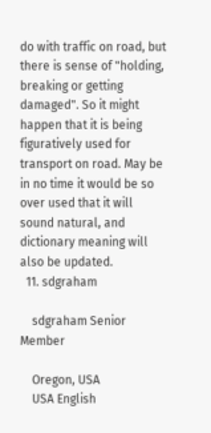do with traffic on road, but there is sense of "holding, breaking or getting damaged". So it might happen that it is being figuratively used for transport on road. May be in no time it would be so over used that it will sound natural, and dictionary meaning will also be updated.
  11. sdgraham

    sdgraham Senior Member

    Oregon, USA
    USA English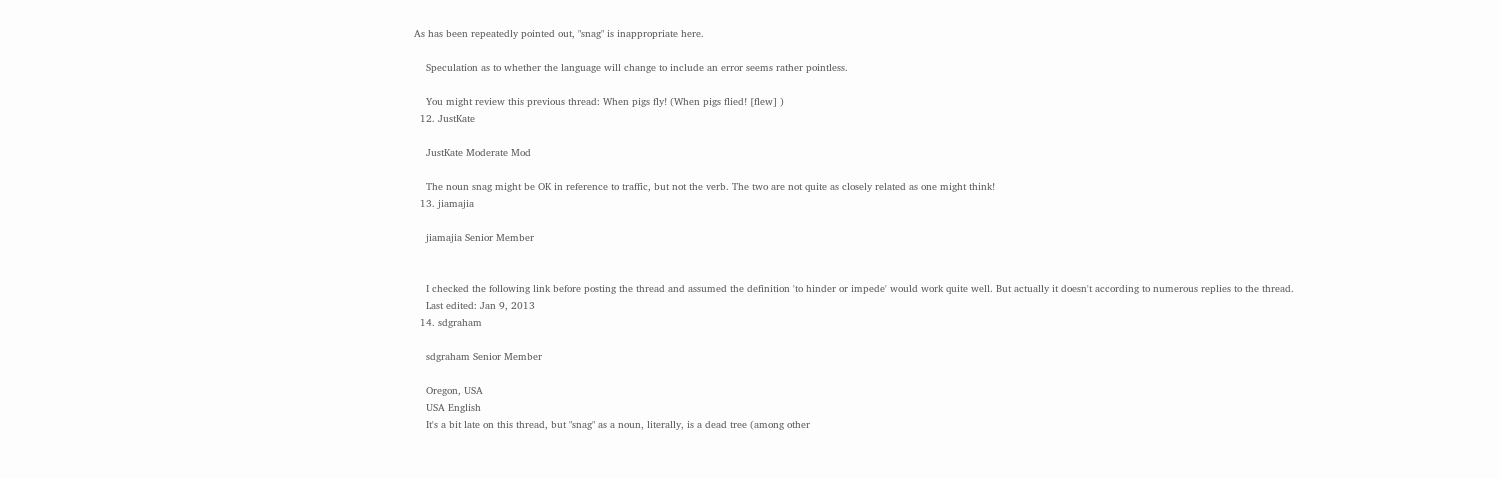As has been repeatedly pointed out, "snag" is inappropriate here.

    Speculation as to whether the language will change to include an error seems rather pointless.

    You might review this previous thread: When pigs fly! (When pigs flied! [flew] )
  12. JustKate

    JustKate Moderate Mod

    The noun snag might be OK in reference to traffic, but not the verb. The two are not quite as closely related as one might think!
  13. jiamajia

    jiamajia Senior Member


    I checked the following link before posting the thread and assumed the definition 'to hinder or impede' would work quite well. But actually it doesn't according to numerous replies to the thread.
    Last edited: Jan 9, 2013
  14. sdgraham

    sdgraham Senior Member

    Oregon, USA
    USA English
    It's a bit late on this thread, but "snag" as a noun, literally, is a dead tree (among other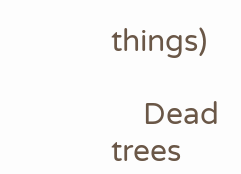things)

    Dead trees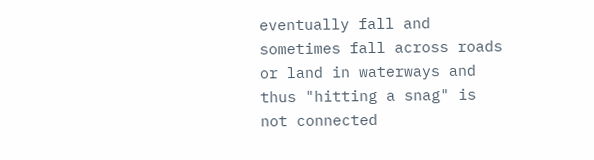eventually fall and sometimes fall across roads or land in waterways and thus "hitting a snag" is not connected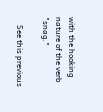with the hooking nature of the verb "snag."

    See this previous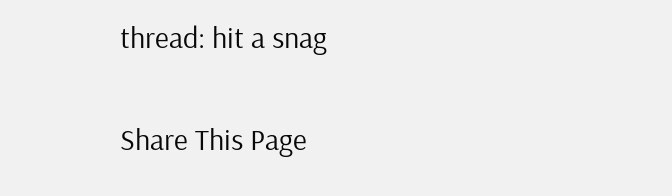thread: hit a snag

Share This Page